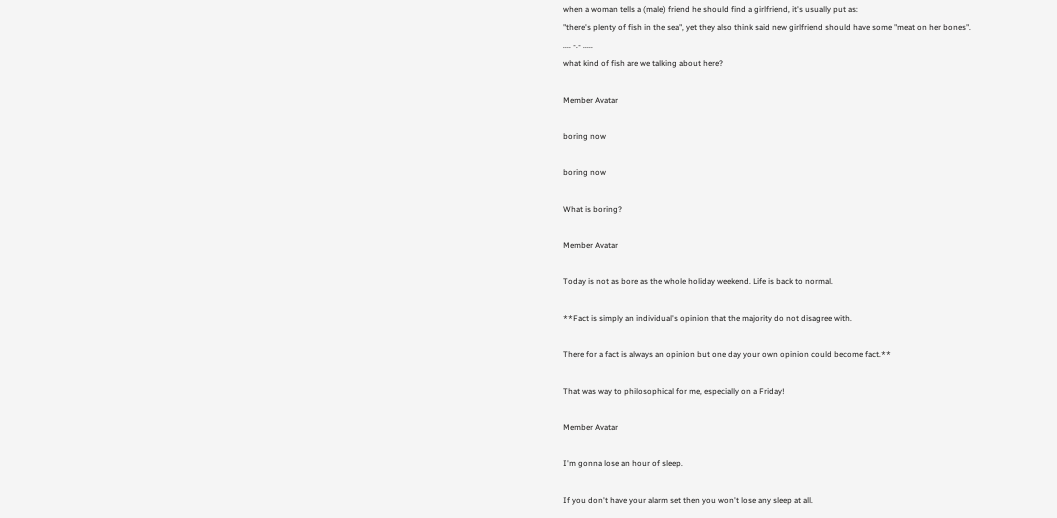when a woman tells a (male) friend he should find a girlfriend, it's usually put as:
"there's plenty of fish in the sea", yet they also think said new girlfriend should have some "meat on her bones".
.... -.- .....
what kind of fish are we talking about here?

Member Avatar

boring now

boring now

What is boring?

Member Avatar

Today is not as bore as the whole holiday weekend. Life is back to normal.

**Fact is simply an individual's opinion that the majority do not disagree with.

There for a fact is always an opinion but one day your own opinion could become fact.**

That was way to philosophical for me, especially on a Friday!

Member Avatar

I'm gonna lose an hour of sleep.

If you don't have your alarm set then you won't lose any sleep at all.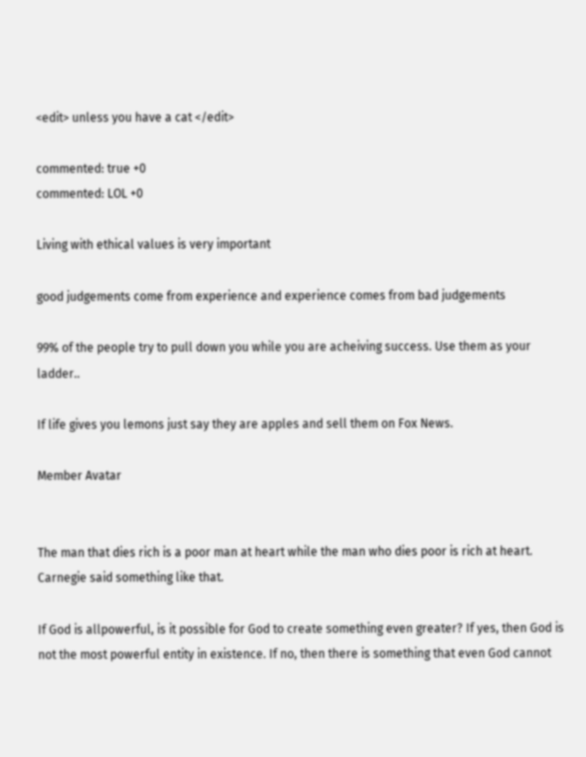<edit> unless you have a cat </edit>

commented: true +0
commented: LOL +0

Living with ethical values is very important

good judgements come from experience and experience comes from bad judgements

99% of the people try to pull down you while you are acheiving success. Use them as your ladder..

If life gives you lemons just say they are apples and sell them on Fox News.

Member Avatar


The man that dies rich is a poor man at heart while the man who dies poor is rich at heart.
Carnegie said something like that.

If God is allpowerful, is it possible for God to create something even greater? If yes, then God is not the most powerful entity in existence. If no, then there is something that even God cannot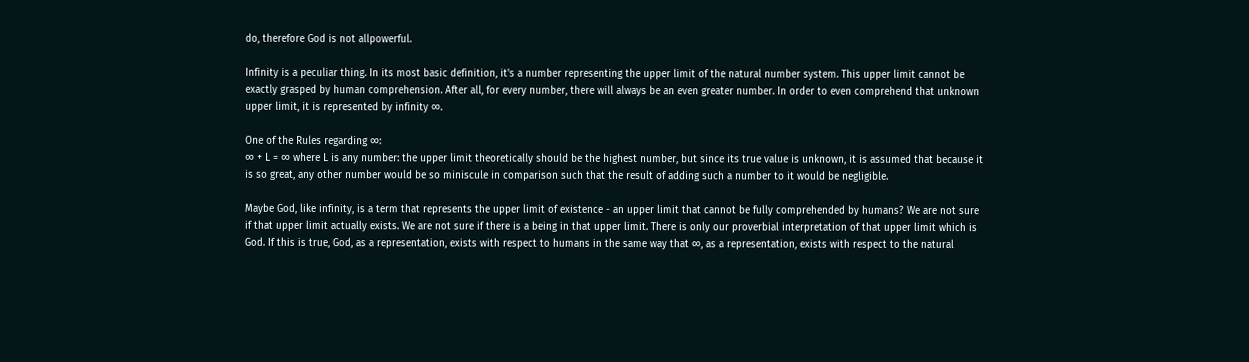do, therefore God is not allpowerful.

Infinity is a peculiar thing. In its most basic definition, it's a number representing the upper limit of the natural number system. This upper limit cannot be exactly grasped by human comprehension. After all, for every number, there will always be an even greater number. In order to even comprehend that unknown upper limit, it is represented by infinity ∞.

One of the Rules regarding ∞:
∞ + L = ∞ where L is any number: the upper limit theoretically should be the highest number, but since its true value is unknown, it is assumed that because it is so great, any other number would be so miniscule in comparison such that the result of adding such a number to it would be negligible.

Maybe God, like infinity, is a term that represents the upper limit of existence - an upper limit that cannot be fully comprehended by humans? We are not sure if that upper limit actually exists. We are not sure if there is a being in that upper limit. There is only our proverbial interpretation of that upper limit which is God. If this is true, God, as a representation, exists with respect to humans in the same way that ∞, as a representation, exists with respect to the natural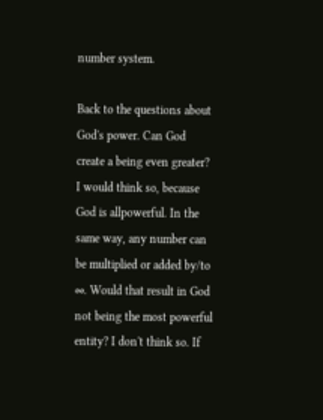number system.

Back to the questions about God's power. Can God create a being even greater? I would think so, because God is allpowerful. In the same way, any number can be multiplied or added by/to ∞. Would that result in God not being the most powerful entity? I don't think so. If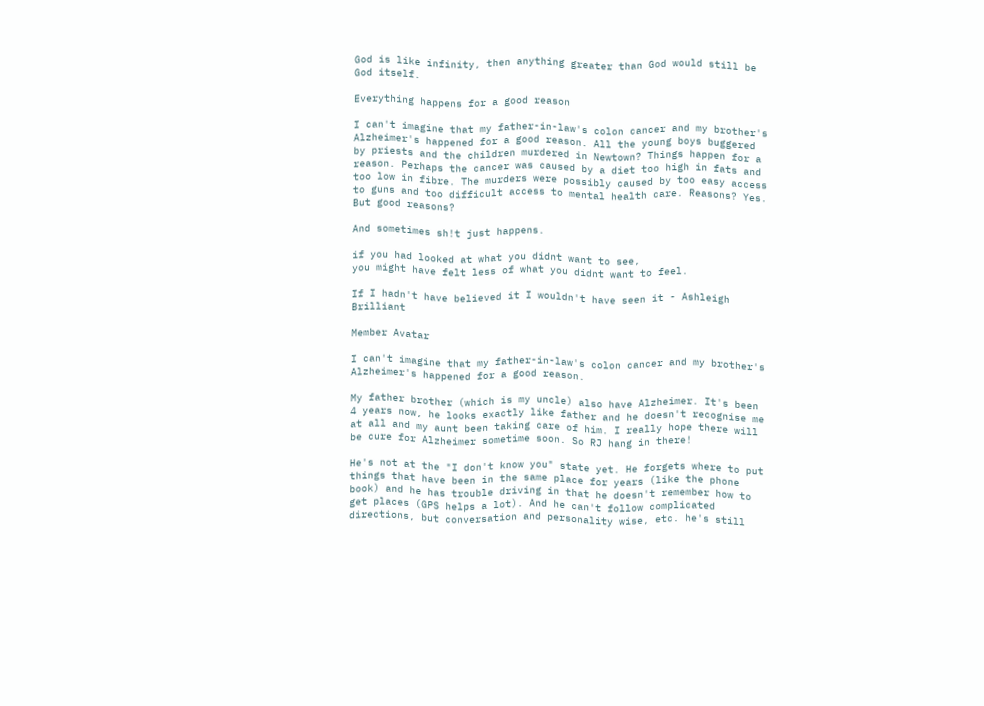God is like infinity, then anything greater than God would still be God itself.

Everything happens for a good reason

I can't imagine that my father-in-law's colon cancer and my brother's Alzheimer's happened for a good reason. All the young boys buggered by priests and the children murdered in Newtown? Things happen for a reason. Perhaps the cancer was caused by a diet too high in fats and too low in fibre. The murders were possibly caused by too easy access to guns and too difficult access to mental health care. Reasons? Yes. But good reasons?

And sometimes sh!t just happens.

if you had looked at what you didnt want to see,
you might have felt less of what you didnt want to feel.

If I hadn't have believed it I wouldn't have seen it - Ashleigh Brilliant

Member Avatar

I can't imagine that my father-in-law's colon cancer and my brother's Alzheimer's happened for a good reason.

My father brother (which is my uncle) also have Alzheimer. It's been 4 years now, he looks exactly like father and he doesn't recognise me at all and my aunt been taking care of him. I really hope there will be cure for Alzheimer sometime soon. So RJ hang in there!

He's not at the "I don't know you" state yet. He forgets where to put things that have been in the same place for years (like the phone book) and he has trouble driving in that he doesn't remember how to get places (GPS helps a lot). And he can't follow complicated directions, but conversation and personality wise, etc. he's still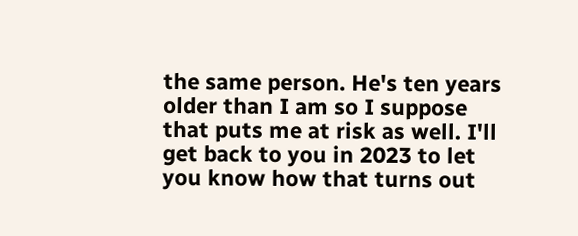the same person. He's ten years older than I am so I suppose that puts me at risk as well. I'll get back to you in 2023 to let you know how that turns out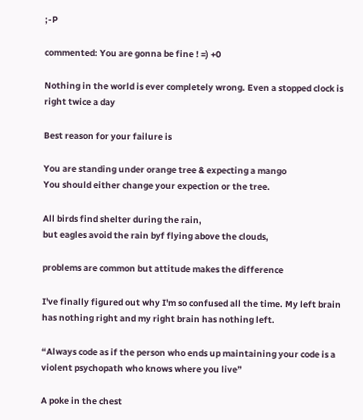;-P

commented: You are gonna be fine ! =) +0

Nothing in the world is ever completely wrong. Even a stopped clock is right twice a day

Best reason for your failure is

You are standing under orange tree & expecting a mango
You should either change your expection or the tree.

All birds find shelter during the rain,
but eagles avoid the rain byf flying above the clouds,

problems are common but attitude makes the difference

I've finally figured out why I'm so confused all the time. My left brain has nothing right and my right brain has nothing left.

“Always code as if the person who ends up maintaining your code is a violent psychopath who knows where you live”

A poke in the chest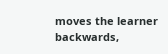moves the learner backwards,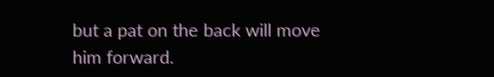but a pat on the back will move him forward.